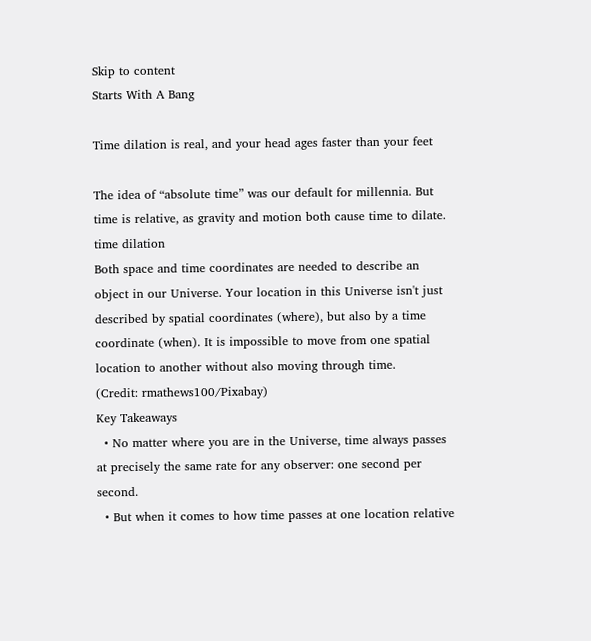Skip to content
Starts With A Bang

Time dilation is real, and your head ages faster than your feet

The idea of “absolute time” was our default for millennia. But time is relative, as gravity and motion both cause time to dilate.
time dilation
Both space and time coordinates are needed to describe an object in our Universe. Your location in this Universe isn't just described by spatial coordinates (where), but also by a time coordinate (when). It is impossible to move from one spatial location to another without also moving through time.
(Credit: rmathews100/Pixabay)
Key Takeaways
  • No matter where you are in the Universe, time always passes at precisely the same rate for any observer: one second per second.
  • But when it comes to how time passes at one location relative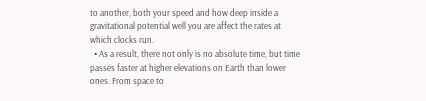to another, both your speed and how deep inside a gravitational potential well you are affect the rates at which clocks run.
  • As a result, there not only is no absolute time, but time passes faster at higher elevations on Earth than lower ones. From space to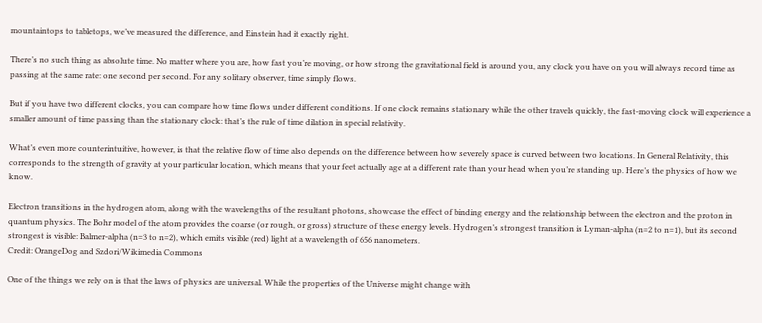mountaintops to tabletops, we’ve measured the difference, and Einstein had it exactly right.

There’s no such thing as absolute time. No matter where you are, how fast you’re moving, or how strong the gravitational field is around you, any clock you have on you will always record time as passing at the same rate: one second per second. For any solitary observer, time simply flows.

But if you have two different clocks, you can compare how time flows under different conditions. If one clock remains stationary while the other travels quickly, the fast-moving clock will experience a smaller amount of time passing than the stationary clock: that’s the rule of time dilation in special relativity.

What’s even more counterintuitive, however, is that the relative flow of time also depends on the difference between how severely space is curved between two locations. In General Relativity, this corresponds to the strength of gravity at your particular location, which means that your feet actually age at a different rate than your head when you’re standing up. Here’s the physics of how we know.

Electron transitions in the hydrogen atom, along with the wavelengths of the resultant photons, showcase the effect of binding energy and the relationship between the electron and the proton in quantum physics. The Bohr model of the atom provides the coarse (or rough, or gross) structure of these energy levels. Hydrogen’s strongest transition is Lyman-alpha (n=2 to n=1), but its second strongest is visible: Balmer-alpha (n=3 to n=2), which emits visible (red) light at a wavelength of 656 nanometers.
Credit: OrangeDog and Szdori/Wikimedia Commons

One of the things we rely on is that the laws of physics are universal. While the properties of the Universe might change with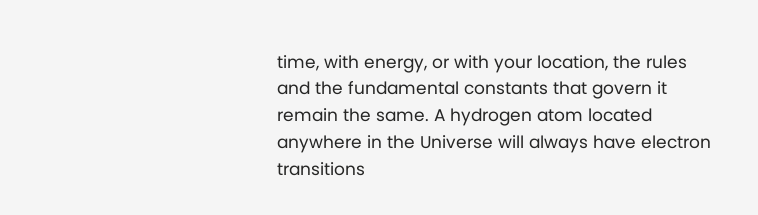time, with energy, or with your location, the rules and the fundamental constants that govern it remain the same. A hydrogen atom located anywhere in the Universe will always have electron transitions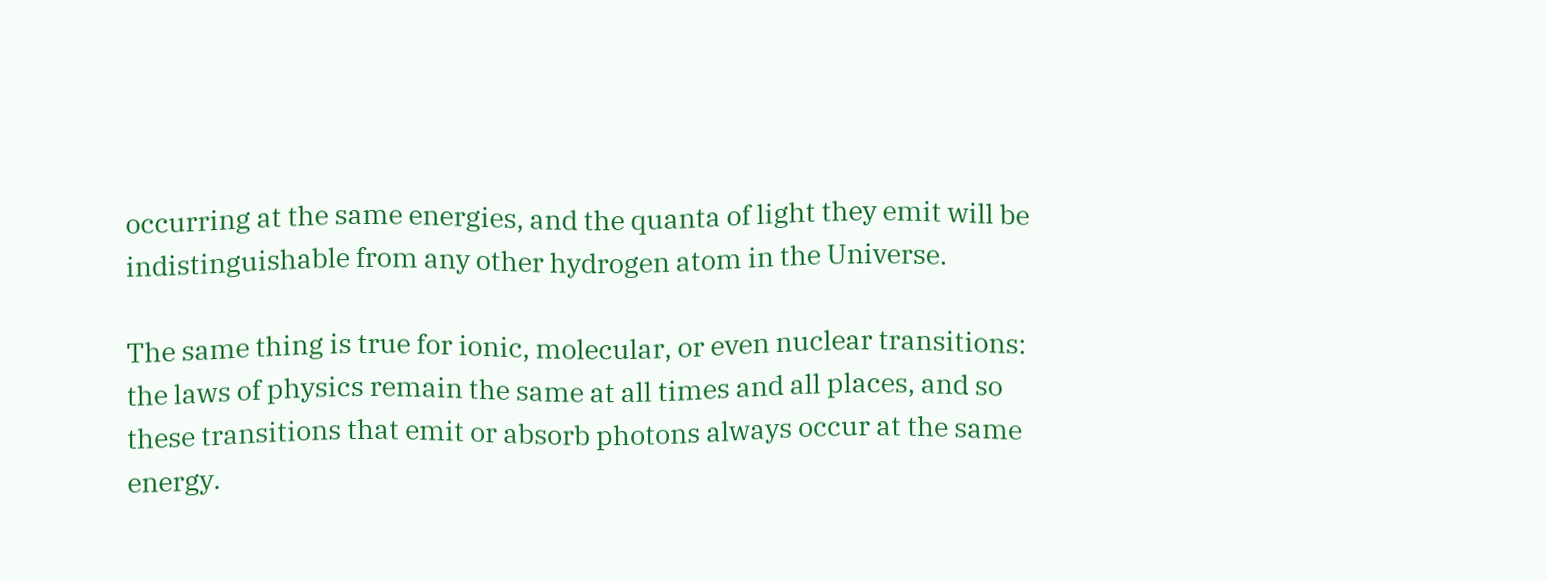occurring at the same energies, and the quanta of light they emit will be indistinguishable from any other hydrogen atom in the Universe.

The same thing is true for ionic, molecular, or even nuclear transitions: the laws of physics remain the same at all times and all places, and so these transitions that emit or absorb photons always occur at the same energy.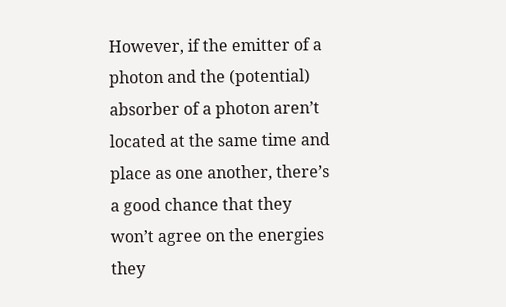However, if the emitter of a photon and the (potential) absorber of a photon aren’t located at the same time and place as one another, there’s a good chance that they won’t agree on the energies they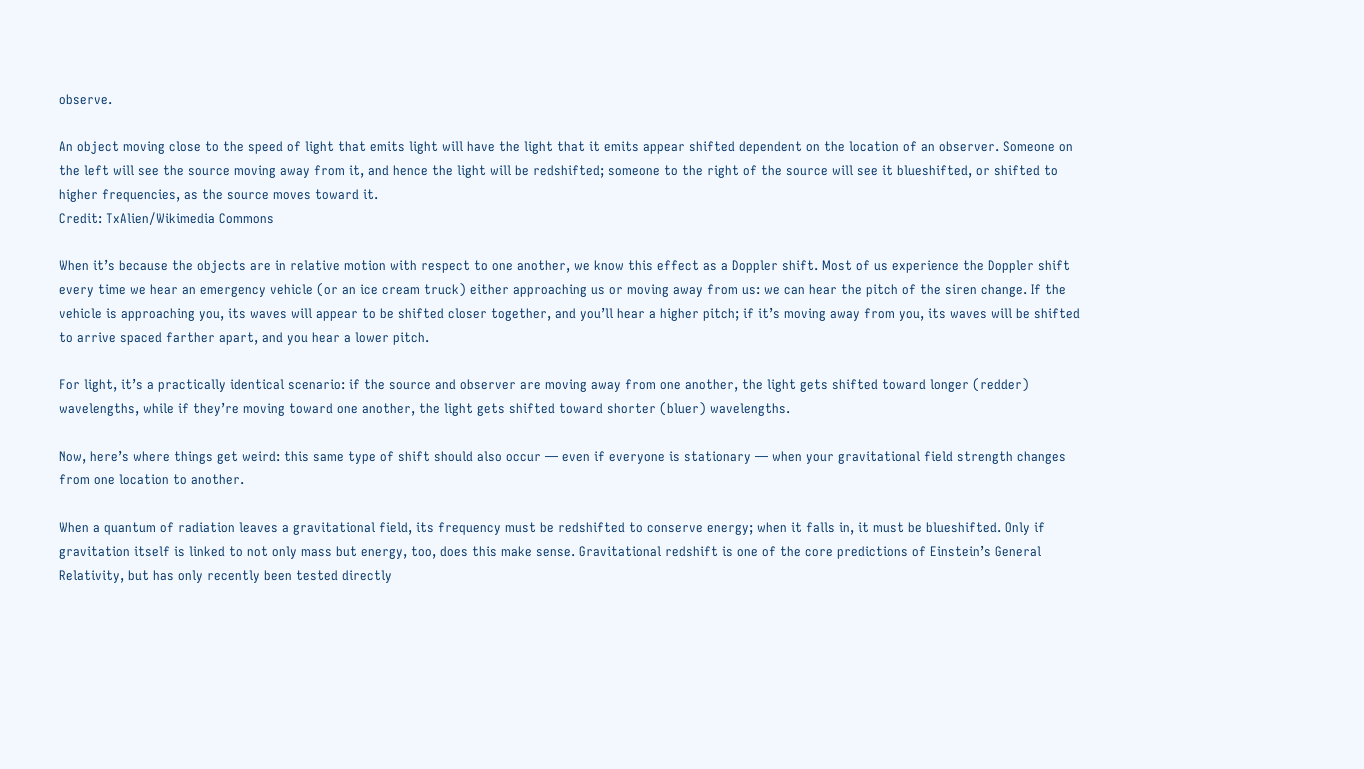observe.

An object moving close to the speed of light that emits light will have the light that it emits appear shifted dependent on the location of an observer. Someone on the left will see the source moving away from it, and hence the light will be redshifted; someone to the right of the source will see it blueshifted, or shifted to higher frequencies, as the source moves toward it.
Credit: TxAlien/Wikimedia Commons

When it’s because the objects are in relative motion with respect to one another, we know this effect as a Doppler shift. Most of us experience the Doppler shift every time we hear an emergency vehicle (or an ice cream truck) either approaching us or moving away from us: we can hear the pitch of the siren change. If the vehicle is approaching you, its waves will appear to be shifted closer together, and you’ll hear a higher pitch; if it’s moving away from you, its waves will be shifted to arrive spaced farther apart, and you hear a lower pitch.

For light, it’s a practically identical scenario: if the source and observer are moving away from one another, the light gets shifted toward longer (redder) wavelengths, while if they’re moving toward one another, the light gets shifted toward shorter (bluer) wavelengths.

Now, here’s where things get weird: this same type of shift should also occur — even if everyone is stationary — when your gravitational field strength changes from one location to another.

When a quantum of radiation leaves a gravitational field, its frequency must be redshifted to conserve energy; when it falls in, it must be blueshifted. Only if gravitation itself is linked to not only mass but energy, too, does this make sense. Gravitational redshift is one of the core predictions of Einstein’s General Relativity, but has only recently been tested directly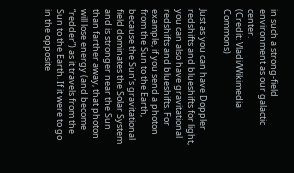in such a strong-field environment as our galactic center.
(Credit: Vladi/Wikimedia Commons)

Just as you can have Doppler redshifts and blueshifts for light, you can also have gravitational redshifts and blueshifts. For example, if you send a photon from the Sun to the Earth, because the Sun’s gravitational field dominates the Solar System and is stronger near the Sun than farther away, that photon will lose energy (and become “redder”) as it travels from the Sun to the Earth. If it were to go in the opposite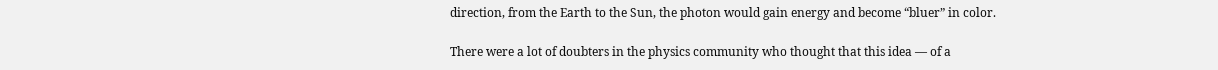direction, from the Earth to the Sun, the photon would gain energy and become “bluer” in color.

There were a lot of doubters in the physics community who thought that this idea — of a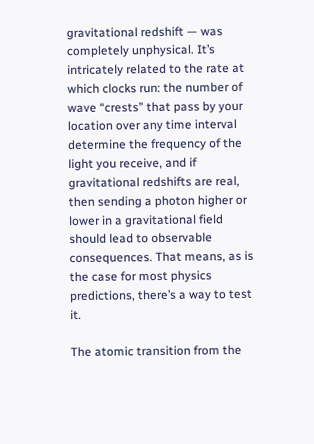gravitational redshift — was completely unphysical. It’s intricately related to the rate at which clocks run: the number of wave “crests” that pass by your location over any time interval determine the frequency of the light you receive, and if gravitational redshifts are real, then sending a photon higher or lower in a gravitational field should lead to observable consequences. That means, as is the case for most physics predictions, there’s a way to test it.

The atomic transition from the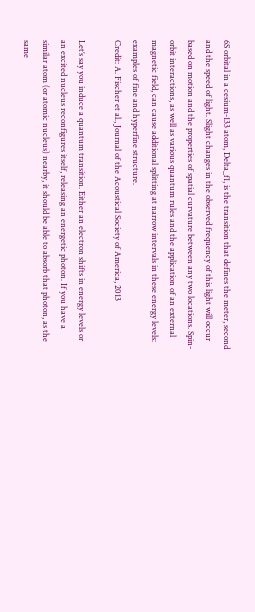6S orbital in a cesium-133 atom, Delta_f1, is the transition that defines the meter, second and the speed of light. Slight changes in the observed frequency of this light will occur based on motion and the properties of spatial curvature between any two locations. Spin-orbit interactions, as well as various quantum rules and the application of an external magnetic field, can cause additional splitting at narrow intervals in these energy levels: examples of fine and hyperfine structure.
Credit: A. Fischer et al., Journal of the Acoustical Society of America, 2013

Let’s say you induce a quantum transition. Either an electron shifts in energy levels or an excited nucleus reconfigures itself, releasing an energetic photon. If you have a similar atom (or atomic nucleus) nearby, it should be able to absorb that photon, as the same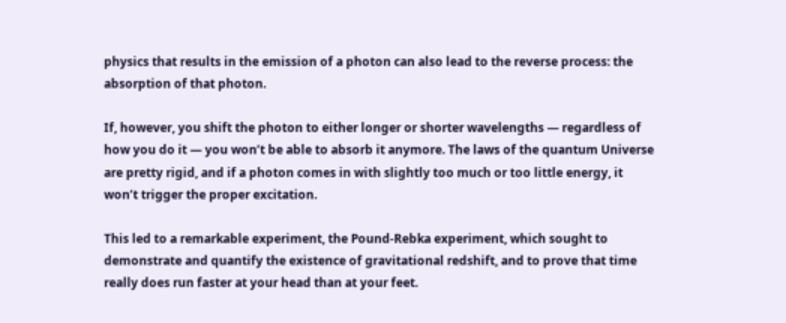physics that results in the emission of a photon can also lead to the reverse process: the absorption of that photon.

If, however, you shift the photon to either longer or shorter wavelengths — regardless of how you do it — you won’t be able to absorb it anymore. The laws of the quantum Universe are pretty rigid, and if a photon comes in with slightly too much or too little energy, it won’t trigger the proper excitation.

This led to a remarkable experiment, the Pound-Rebka experiment, which sought to demonstrate and quantify the existence of gravitational redshift, and to prove that time really does run faster at your head than at your feet.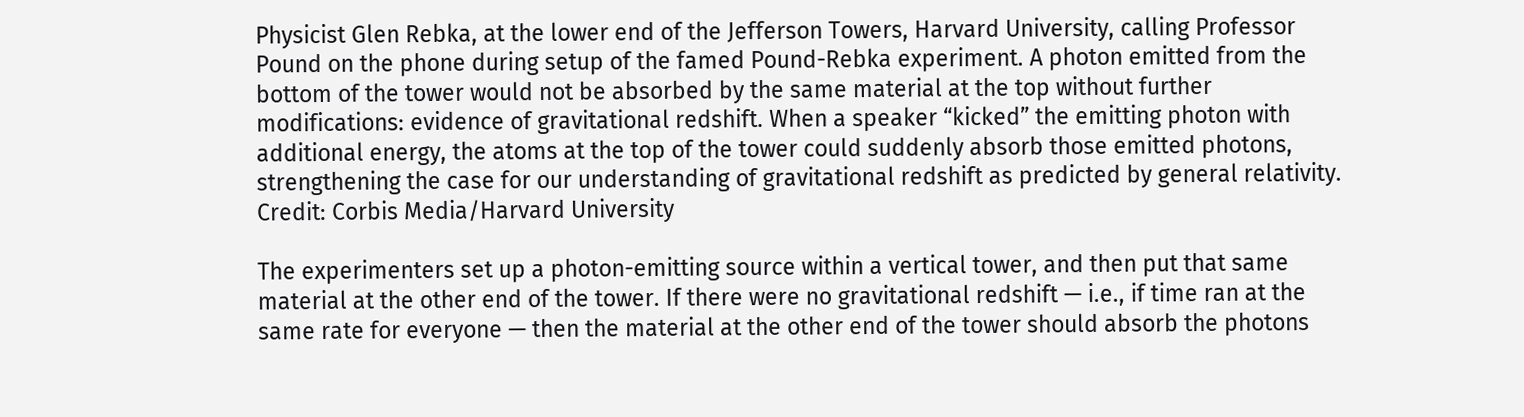Physicist Glen Rebka, at the lower end of the Jefferson Towers, Harvard University, calling Professor Pound on the phone during setup of the famed Pound-Rebka experiment. A photon emitted from the bottom of the tower would not be absorbed by the same material at the top without further modifications: evidence of gravitational redshift. When a speaker “kicked” the emitting photon with additional energy, the atoms at the top of the tower could suddenly absorb those emitted photons, strengthening the case for our understanding of gravitational redshift as predicted by general relativity.
Credit: Corbis Media/Harvard University

The experimenters set up a photon-emitting source within a vertical tower, and then put that same material at the other end of the tower. If there were no gravitational redshift — i.e., if time ran at the same rate for everyone — then the material at the other end of the tower should absorb the photons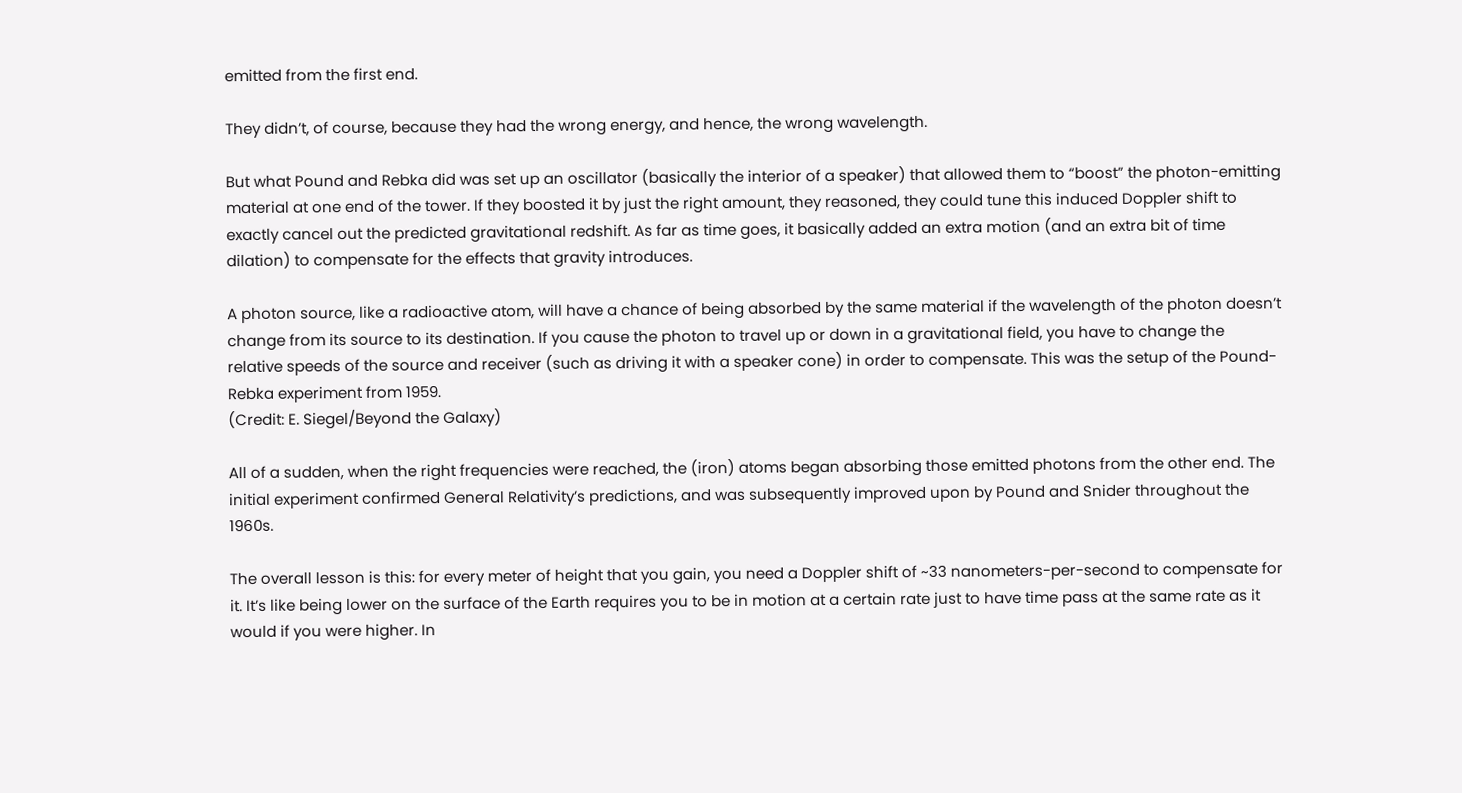emitted from the first end.

They didn’t, of course, because they had the wrong energy, and hence, the wrong wavelength.

But what Pound and Rebka did was set up an oscillator (basically the interior of a speaker) that allowed them to “boost” the photon-emitting material at one end of the tower. If they boosted it by just the right amount, they reasoned, they could tune this induced Doppler shift to exactly cancel out the predicted gravitational redshift. As far as time goes, it basically added an extra motion (and an extra bit of time dilation) to compensate for the effects that gravity introduces.

A photon source, like a radioactive atom, will have a chance of being absorbed by the same material if the wavelength of the photon doesn’t change from its source to its destination. If you cause the photon to travel up or down in a gravitational field, you have to change the relative speeds of the source and receiver (such as driving it with a speaker cone) in order to compensate. This was the setup of the Pound-Rebka experiment from 1959.
(Credit: E. Siegel/Beyond the Galaxy)

All of a sudden, when the right frequencies were reached, the (iron) atoms began absorbing those emitted photons from the other end. The initial experiment confirmed General Relativity’s predictions, and was subsequently improved upon by Pound and Snider throughout the 1960s.

The overall lesson is this: for every meter of height that you gain, you need a Doppler shift of ~33 nanometers-per-second to compensate for it. It’s like being lower on the surface of the Earth requires you to be in motion at a certain rate just to have time pass at the same rate as it would if you were higher. In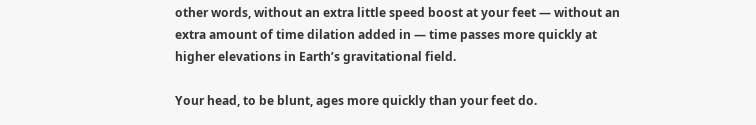other words, without an extra little speed boost at your feet — without an extra amount of time dilation added in — time passes more quickly at higher elevations in Earth’s gravitational field.

Your head, to be blunt, ages more quickly than your feet do.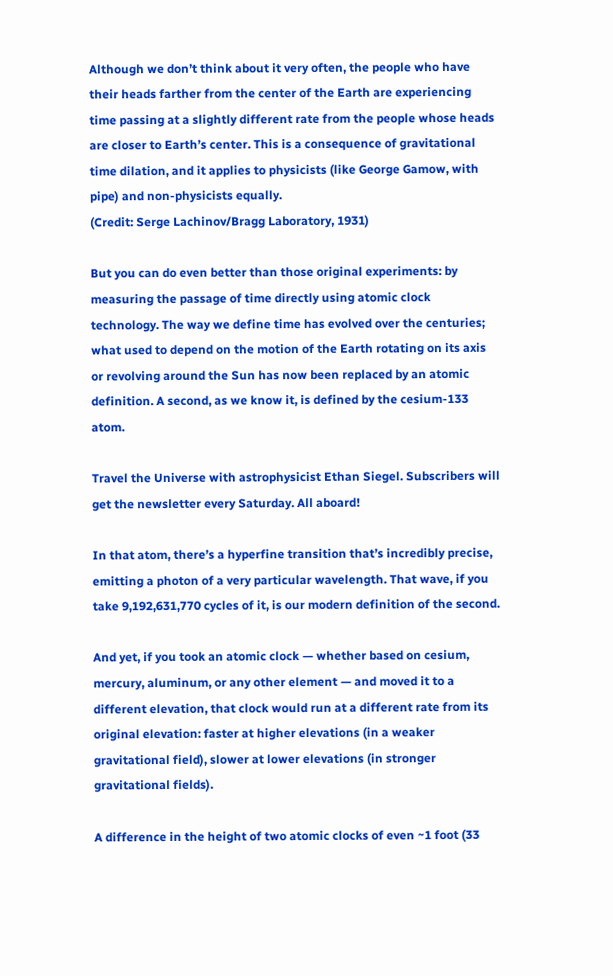Although we don’t think about it very often, the people who have their heads farther from the center of the Earth are experiencing time passing at a slightly different rate from the people whose heads are closer to Earth’s center. This is a consequence of gravitational time dilation, and it applies to physicists (like George Gamow, with pipe) and non-physicists equally.
(Credit: Serge Lachinov/Bragg Laboratory, 1931)

But you can do even better than those original experiments: by measuring the passage of time directly using atomic clock technology. The way we define time has evolved over the centuries; what used to depend on the motion of the Earth rotating on its axis or revolving around the Sun has now been replaced by an atomic definition. A second, as we know it, is defined by the cesium-133 atom.

Travel the Universe with astrophysicist Ethan Siegel. Subscribers will get the newsletter every Saturday. All aboard!

In that atom, there’s a hyperfine transition that’s incredibly precise, emitting a photon of a very particular wavelength. That wave, if you take 9,192,631,770 cycles of it, is our modern definition of the second.

And yet, if you took an atomic clock — whether based on cesium, mercury, aluminum, or any other element — and moved it to a different elevation, that clock would run at a different rate from its original elevation: faster at higher elevations (in a weaker gravitational field), slower at lower elevations (in stronger gravitational fields).

A difference in the height of two atomic clocks of even ~1 foot (33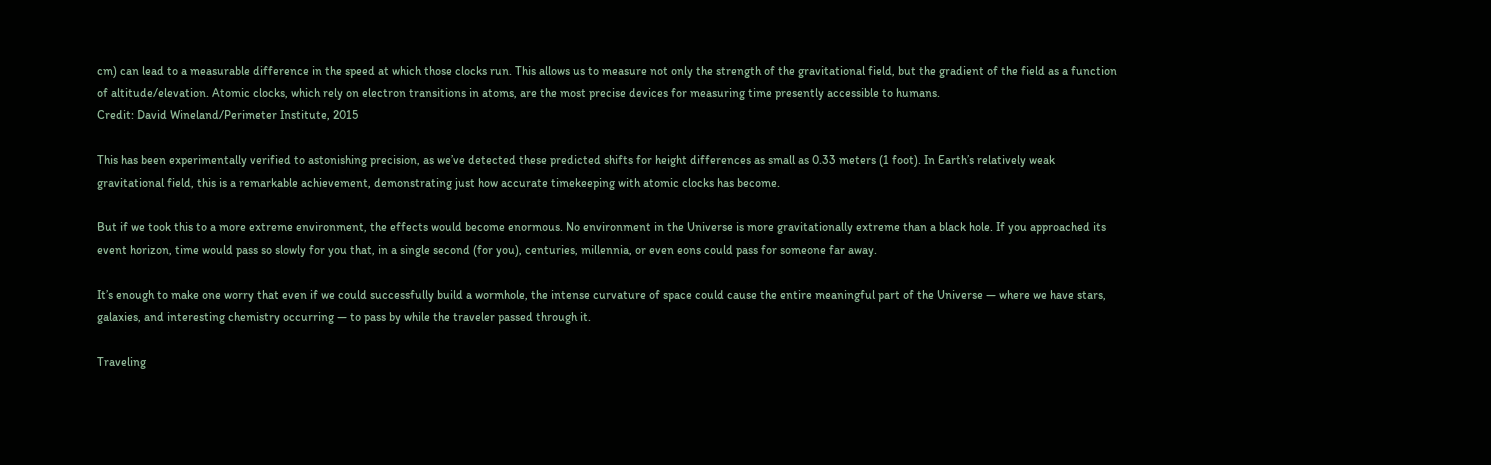cm) can lead to a measurable difference in the speed at which those clocks run. This allows us to measure not only the strength of the gravitational field, but the gradient of the field as a function of altitude/elevation. Atomic clocks, which rely on electron transitions in atoms, are the most precise devices for measuring time presently accessible to humans.
Credit: David Wineland/Perimeter Institute, 2015

This has been experimentally verified to astonishing precision, as we’ve detected these predicted shifts for height differences as small as 0.33 meters (1 foot). In Earth’s relatively weak gravitational field, this is a remarkable achievement, demonstrating just how accurate timekeeping with atomic clocks has become.

But if we took this to a more extreme environment, the effects would become enormous. No environment in the Universe is more gravitationally extreme than a black hole. If you approached its event horizon, time would pass so slowly for you that, in a single second (for you), centuries, millennia, or even eons could pass for someone far away.

It’s enough to make one worry that even if we could successfully build a wormhole, the intense curvature of space could cause the entire meaningful part of the Universe — where we have stars, galaxies, and interesting chemistry occurring — to pass by while the traveler passed through it.

Traveling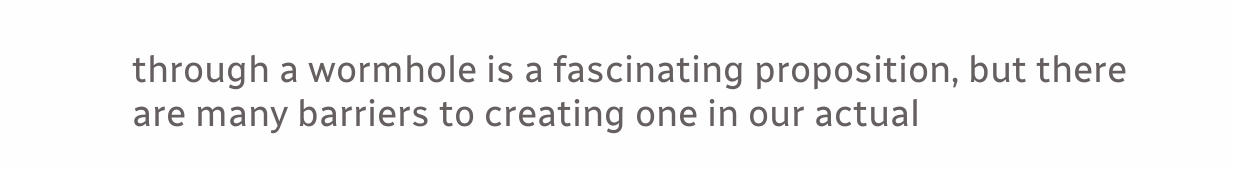through a wormhole is a fascinating proposition, but there are many barriers to creating one in our actual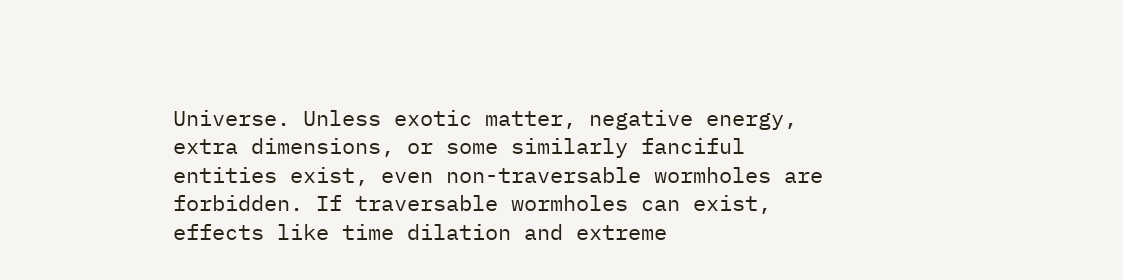Universe. Unless exotic matter, negative energy, extra dimensions, or some similarly fanciful entities exist, even non-traversable wormholes are forbidden. If traversable wormholes can exist, effects like time dilation and extreme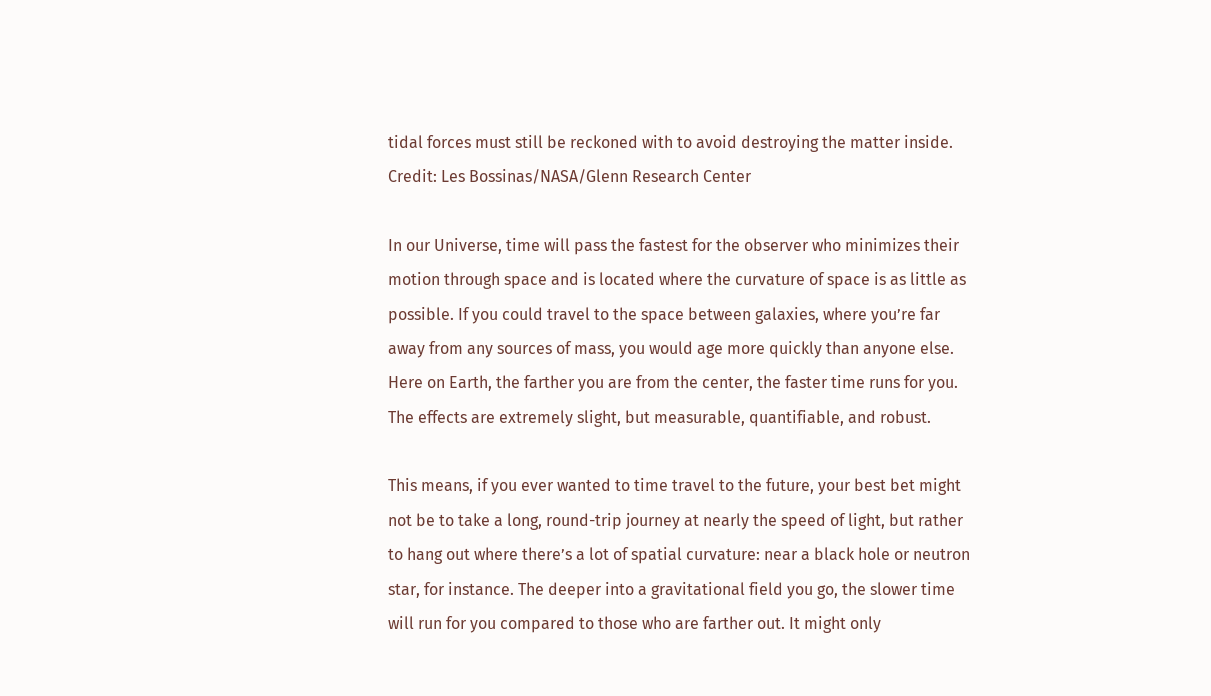tidal forces must still be reckoned with to avoid destroying the matter inside.
Credit: Les Bossinas/NASA/Glenn Research Center

In our Universe, time will pass the fastest for the observer who minimizes their motion through space and is located where the curvature of space is as little as possible. If you could travel to the space between galaxies, where you’re far away from any sources of mass, you would age more quickly than anyone else. Here on Earth, the farther you are from the center, the faster time runs for you. The effects are extremely slight, but measurable, quantifiable, and robust.

This means, if you ever wanted to time travel to the future, your best bet might not be to take a long, round-trip journey at nearly the speed of light, but rather to hang out where there’s a lot of spatial curvature: near a black hole or neutron star, for instance. The deeper into a gravitational field you go, the slower time will run for you compared to those who are farther out. It might only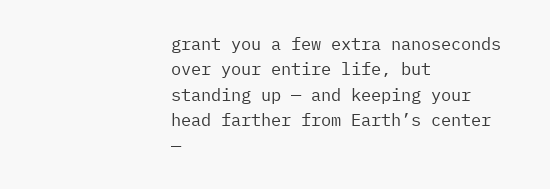grant you a few extra nanoseconds over your entire life, but standing up — and keeping your head farther from Earth’s center —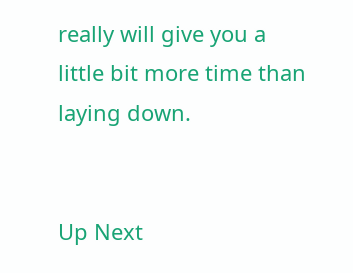really will give you a little bit more time than laying down.


Up Next